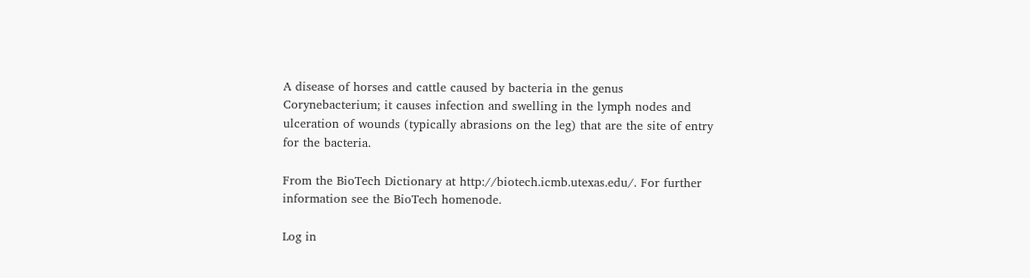A disease of horses and cattle caused by bacteria in the genus Corynebacterium; it causes infection and swelling in the lymph nodes and ulceration of wounds (typically abrasions on the leg) that are the site of entry for the bacteria.

From the BioTech Dictionary at http://biotech.icmb.utexas.edu/. For further information see the BioTech homenode.

Log in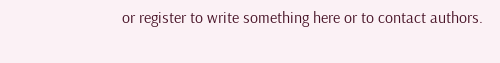or register to write something here or to contact authors.